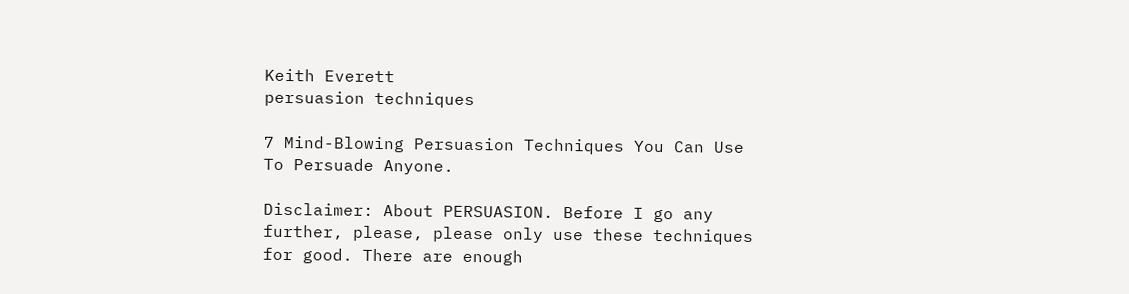Keith Everett
persuasion techniques

7 Mind-Blowing Persuasion Techniques You Can Use To Persuade Anyone.

Disclaimer: About PERSUASION. Before I go any further, please, please only use these techniques for good. There are enough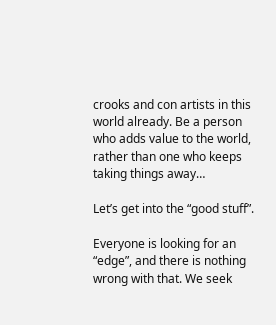crooks and con artists in this world already. Be a person who adds value to the world, rather than one who keeps taking things away…

Let’s get into the “good stuff”.

Everyone is looking for an “edge”, and there is nothing wrong with that. We seek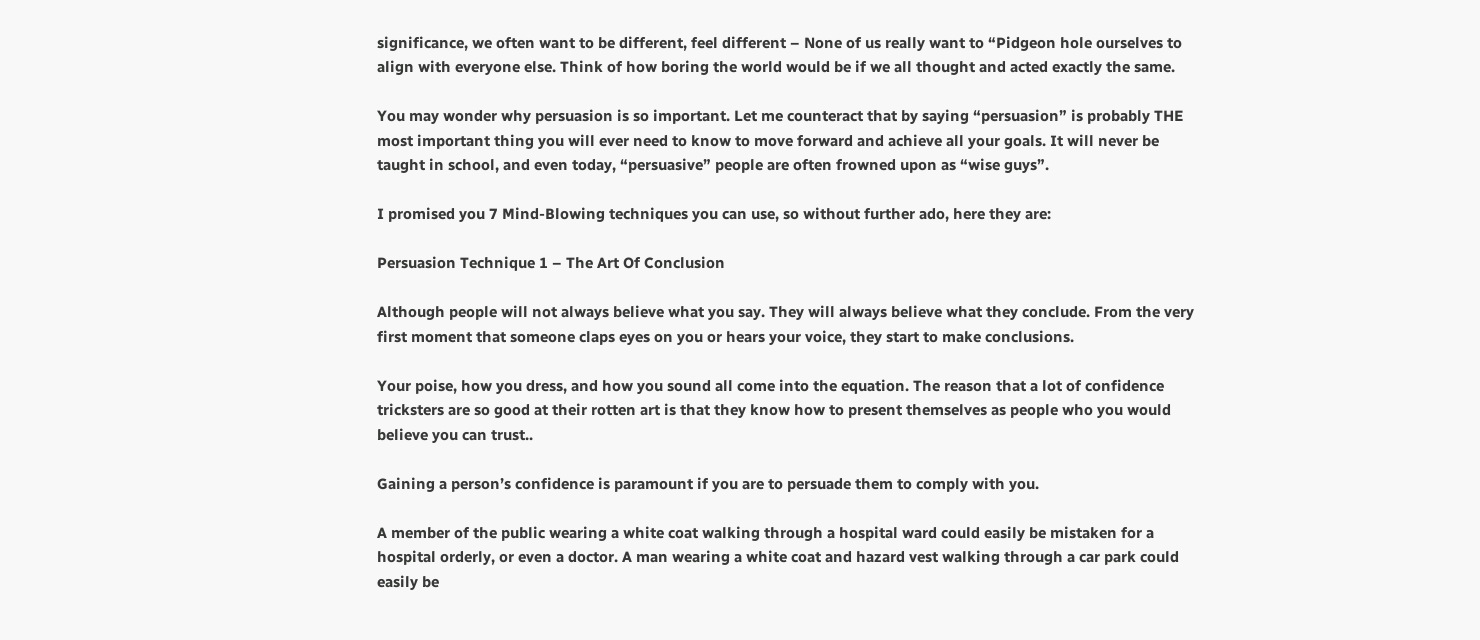significance, we often want to be different, feel different – None of us really want to “Pidgeon hole ourselves to align with everyone else. Think of how boring the world would be if we all thought and acted exactly the same.

You may wonder why persuasion is so important. Let me counteract that by saying “persuasion” is probably THE most important thing you will ever need to know to move forward and achieve all your goals. It will never be taught in school, and even today, “persuasive” people are often frowned upon as “wise guys”.

I promised you 7 Mind-Blowing techniques you can use, so without further ado, here they are:

Persuasion Technique 1 – The Art Of Conclusion

Although people will not always believe what you say. They will always believe what they conclude. From the very first moment that someone claps eyes on you or hears your voice, they start to make conclusions.

Your poise, how you dress, and how you sound all come into the equation. The reason that a lot of confidence tricksters are so good at their rotten art is that they know how to present themselves as people who you would believe you can trust..

Gaining a person’s confidence is paramount if you are to persuade them to comply with you.

A member of the public wearing a white coat walking through a hospital ward could easily be mistaken for a hospital orderly, or even a doctor. A man wearing a white coat and hazard vest walking through a car park could easily be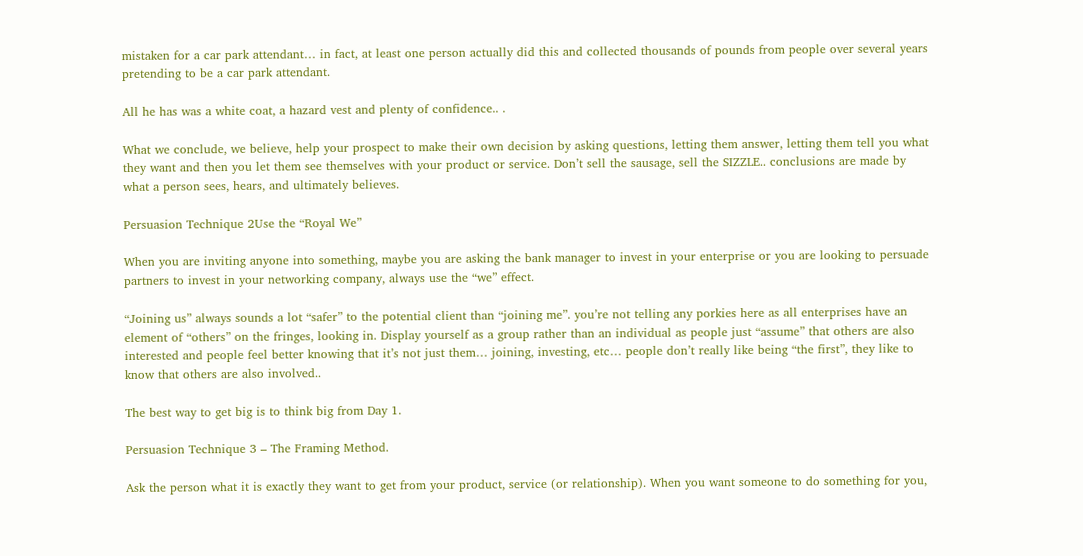mistaken for a car park attendant… in fact, at least one person actually did this and collected thousands of pounds from people over several years pretending to be a car park attendant.

All he has was a white coat, a hazard vest and plenty of confidence.. .

What we conclude, we believe, help your prospect to make their own decision by asking questions, letting them answer, letting them tell you what they want and then you let them see themselves with your product or service. Don’t sell the sausage, sell the SIZZLE.. conclusions are made by what a person sees, hears, and ultimately believes.

Persuasion Technique 2Use the “Royal We”

When you are inviting anyone into something, maybe you are asking the bank manager to invest in your enterprise or you are looking to persuade partners to invest in your networking company, always use the “we” effect.

“Joining us” always sounds a lot “safer” to the potential client than “joining me”. you’re not telling any porkies here as all enterprises have an element of “others” on the fringes, looking in. Display yourself as a group rather than an individual as people just “assume” that others are also interested and people feel better knowing that it’s not just them… joining, investing, etc… people don’t really like being “the first”, they like to know that others are also involved..

The best way to get big is to think big from Day 1.

Persuasion Technique 3 – The Framing Method.

Ask the person what it is exactly they want to get from your product, service (or relationship). When you want someone to do something for you,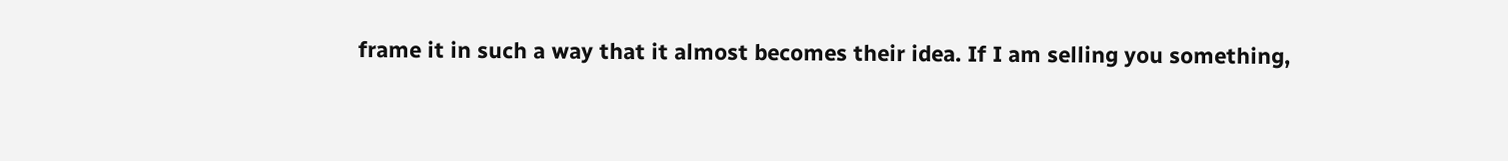frame it in such a way that it almost becomes their idea. If I am selling you something,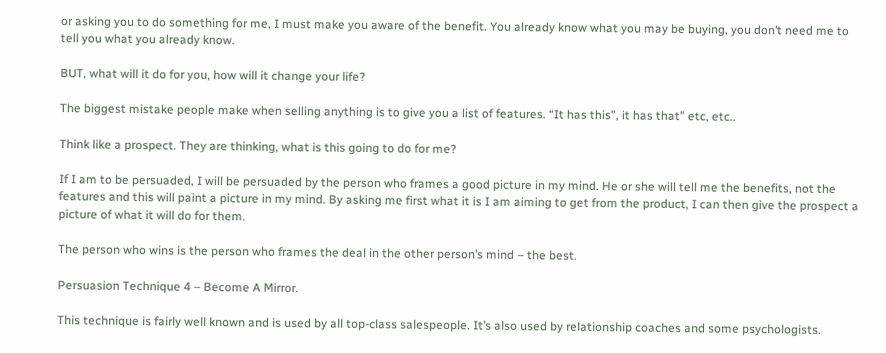or asking you to do something for me, I must make you aware of the benefit. You already know what you may be buying, you don’t need me to tell you what you already know.

BUT, what will it do for you, how will it change your life?

The biggest mistake people make when selling anything is to give you a list of features. “It has this”, it has that” etc, etc..

Think like a prospect. They are thinking, what is this going to do for me?

If I am to be persuaded, I will be persuaded by the person who frames a good picture in my mind. He or she will tell me the benefits, not the features and this will paint a picture in my mind. By asking me first what it is I am aiming to get from the product, I can then give the prospect a picture of what it will do for them.

The person who wins is the person who frames the deal in the other person’s mind – the best.

Persuasion Technique 4 – Become A Mirror.

This technique is fairly well known and is used by all top-class salespeople. It’s also used by relationship coaches and some psychologists.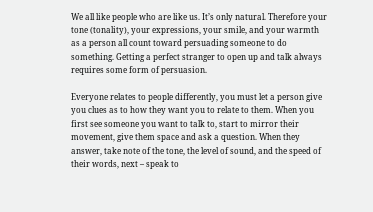We all like people who are like us. It’s only natural. Therefore your tone (tonality), your expressions, your smile, and your warmth as a person all count toward persuading someone to do something. Getting a perfect stranger to open up and talk always requires some form of persuasion.

Everyone relates to people differently, you must let a person give you clues as to how they want you to relate to them. When you first see someone you want to talk to, start to mirror their movement, give them space and ask a question. When they answer, take note of the tone, the level of sound, and the speed of their words, next – speak to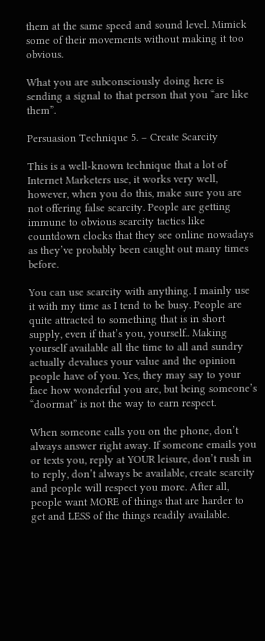them at the same speed and sound level. Mimick some of their movements without making it too obvious.

What you are subconsciously doing here is sending a signal to that person that you “are like them”.

Persuasion Technique 5. – Create Scarcity

This is a well-known technique that a lot of Internet Marketers use, it works very well, however, when you do this, make sure you are not offering false scarcity. People are getting immune to obvious scarcity tactics like countdown clocks that they see online nowadays as they’ve probably been caught out many times before.

You can use scarcity with anything. I mainly use it with my time as I tend to be busy. People are quite attracted to something that is in short supply, even if that’s you, yourself.. Making yourself available all the time to all and sundry actually devalues your value and the opinion people have of you. Yes, they may say to your face how wonderful you are, but being someone’s “doormat” is not the way to earn respect.

When someone calls you on the phone, don’t always answer right away. If someone emails you or texts you, reply at YOUR leisure, don’t rush in to reply, don’t always be available, create scarcity and people will respect you more. After all, people want MORE of things that are harder to get and LESS of the things readily available.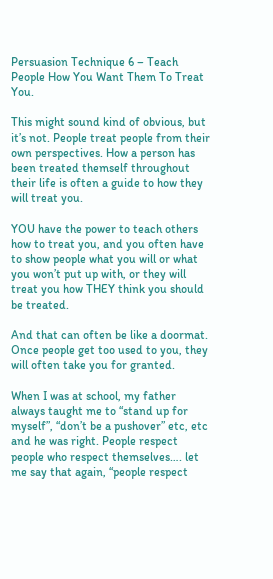Persuasion Technique 6 – Teach People How You Want Them To Treat You.

This might sound kind of obvious, but it’s not. People treat people from their own perspectives. How a person has been treated themself throughout their life is often a guide to how they will treat you.

YOU have the power to teach others how to treat you, and you often have to show people what you will or what you won’t put up with, or they will treat you how THEY think you should be treated.

And that can often be like a doormat. Once people get too used to you, they will often take you for granted.

When I was at school, my father always taught me to “stand up for myself”, “don’t be a pushover” etc, etc and he was right. People respect people who respect themselves…. let me say that again, “people respect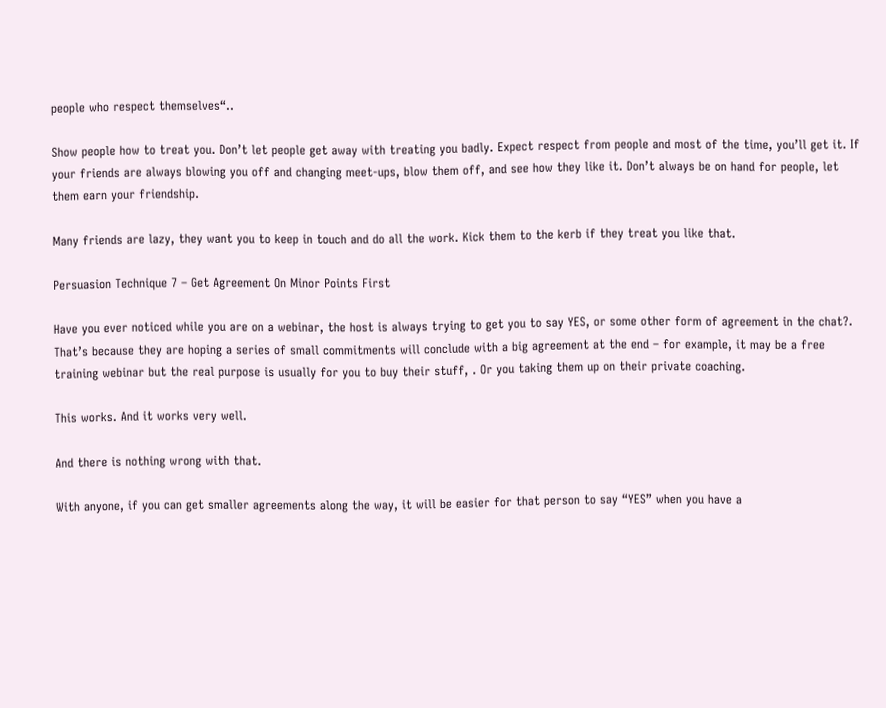people who respect themselves“..

Show people how to treat you. Don’t let people get away with treating you badly. Expect respect from people and most of the time, you’ll get it. If your friends are always blowing you off and changing meet-ups, blow them off, and see how they like it. Don’t always be on hand for people, let them earn your friendship.

Many friends are lazy, they want you to keep in touch and do all the work. Kick them to the kerb if they treat you like that.

Persuasion Technique 7 – Get Agreement On Minor Points First

Have you ever noticed while you are on a webinar, the host is always trying to get you to say YES, or some other form of agreement in the chat?. That’s because they are hoping a series of small commitments will conclude with a big agreement at the end – for example, it may be a free training webinar but the real purpose is usually for you to buy their stuff, . Or you taking them up on their private coaching.

This works. And it works very well.

And there is nothing wrong with that.

With anyone, if you can get smaller agreements along the way, it will be easier for that person to say “YES” when you have a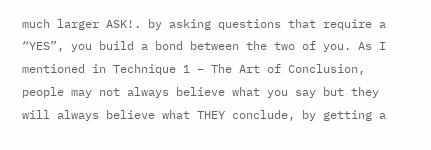much larger ASK!. by asking questions that require a “YES”, you build a bond between the two of you. As I mentioned in Technique 1 – The Art of Conclusion, people may not always believe what you say but they will always believe what THEY conclude, by getting a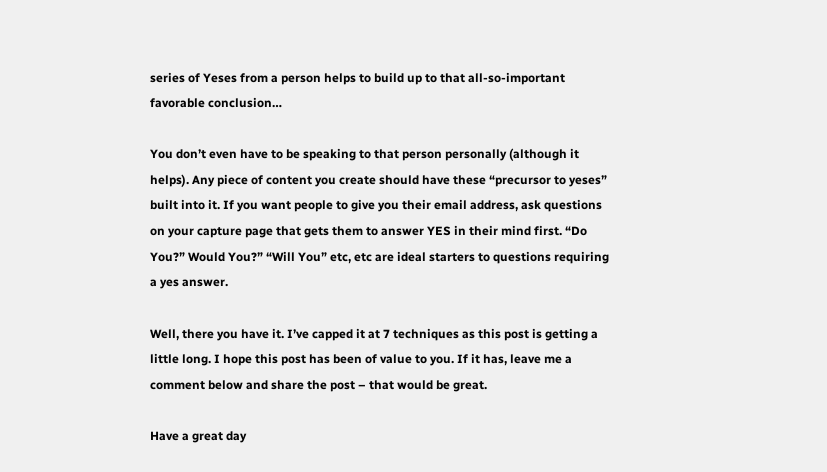series of Yeses from a person helps to build up to that all-so-important favorable conclusion…

You don’t even have to be speaking to that person personally (although it helps). Any piece of content you create should have these “precursor to yeses” built into it. If you want people to give you their email address, ask questions on your capture page that gets them to answer YES in their mind first. “Do You?” Would You?” “Will You” etc, etc are ideal starters to questions requiring a yes answer.

Well, there you have it. I’ve capped it at 7 techniques as this post is getting a little long. I hope this post has been of value to you. If it has, leave me a comment below and share the post – that would be great.

Have a great day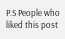P.S People who liked this post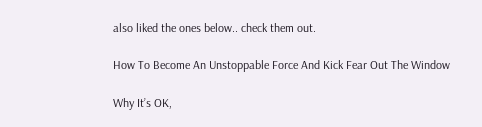also liked the ones below.. check them out.

How To Become An Unstoppable Force And Kick Fear Out The Window

Why It’s OK,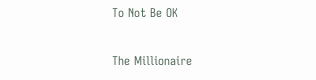To Not Be OK

The Millionaire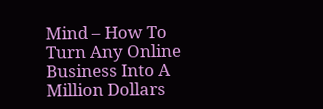Mind – How To Turn Any Online Business Into A Million Dollars